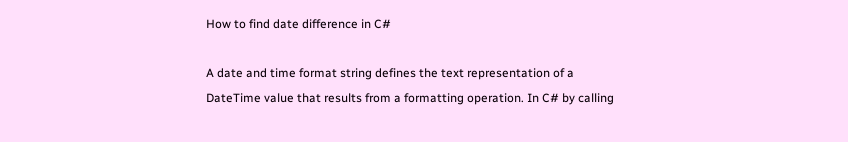How to find date difference in C#

A date and time format string defines the text representation of a DateTime value that results from a formatting operation. In C# by calling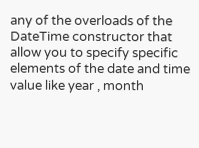any of the overloads of the DateTime constructor that allow you to specify specific elements of the date and time value like year , month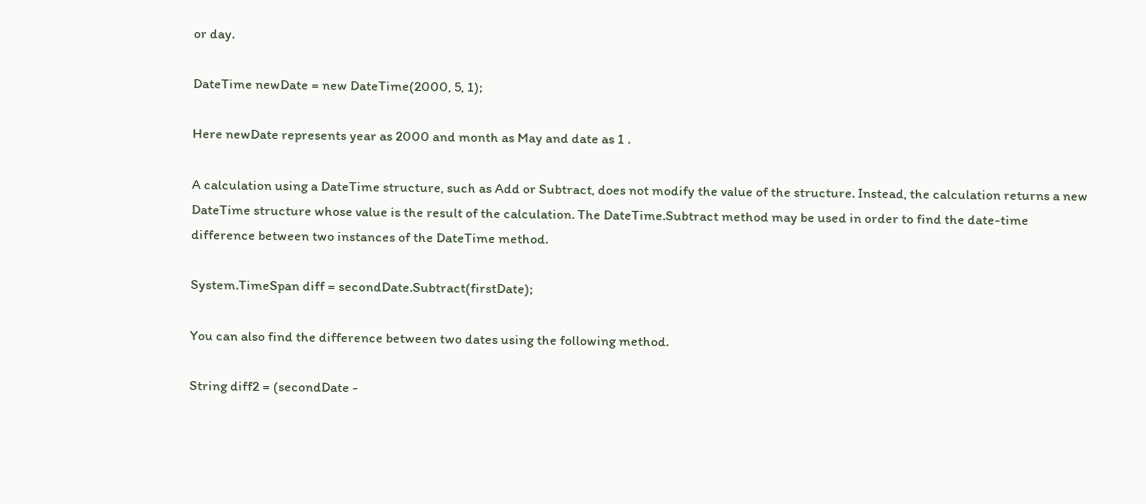or day.

DateTime newDate = new DateTime(2000, 5, 1);

Here newDate represents year as 2000 and month as May and date as 1 .

A calculation using a DateTime structure, such as Add or Subtract, does not modify the value of the structure. Instead, the calculation returns a new DateTime structure whose value is the result of the calculation. The DateTime.Subtract method may be used in order to find the date-time difference between two instances of the DateTime method.

System.TimeSpan diff = secondDate.Subtract(firstDate);

You can also find the difference between two dates using the following method.

String diff2 = (secondDate -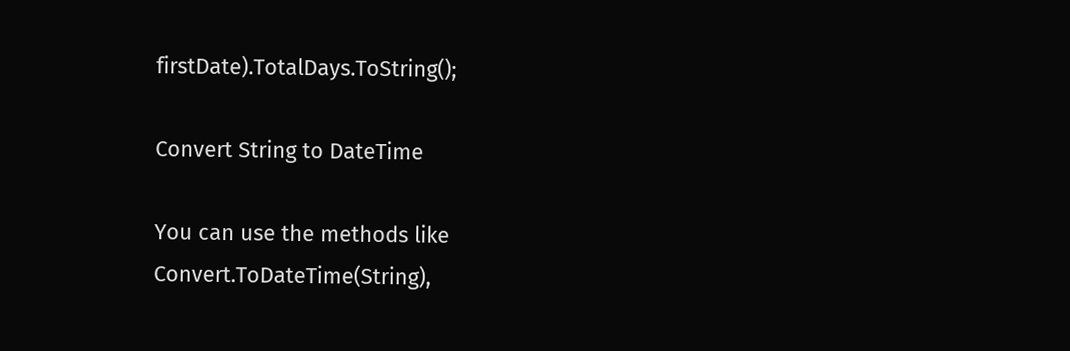firstDate).TotalDays.ToString();

Convert String to DateTime

You can use the methods like Convert.ToDateTime(String),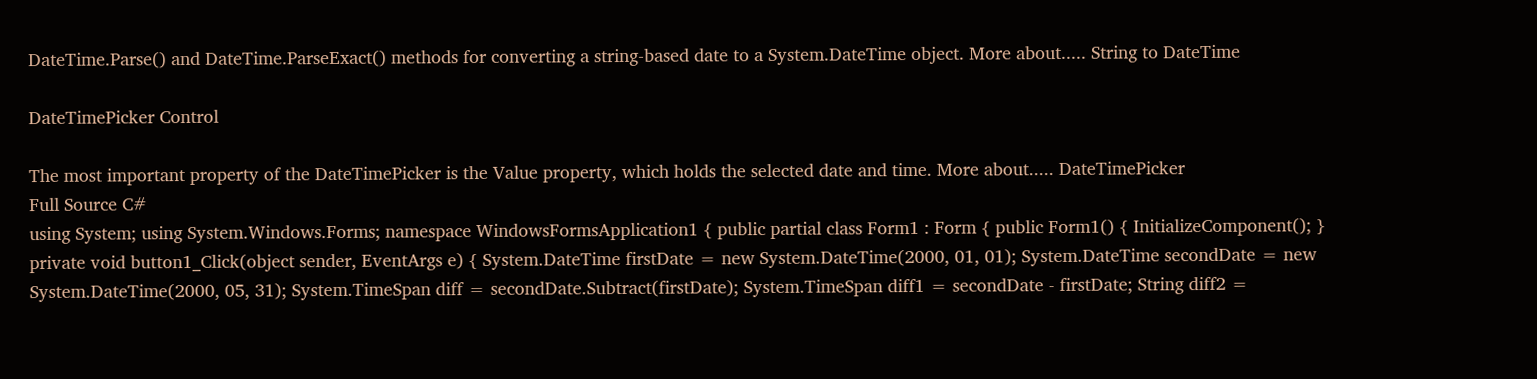DateTime.Parse() and DateTime.ParseExact() methods for converting a string-based date to a System.DateTime object. More about..... String to DateTime

DateTimePicker Control

The most important property of the DateTimePicker is the Value property, which holds the selected date and time. More about..... DateTimePicker
Full Source C#
using System; using System.Windows.Forms; namespace WindowsFormsApplication1 { public partial class Form1 : Form { public Form1() { InitializeComponent(); } private void button1_Click(object sender, EventArgs e) { System.DateTime firstDate = new System.DateTime(2000, 01, 01); System.DateTime secondDate = new System.DateTime(2000, 05, 31); System.TimeSpan diff = secondDate.Subtract(firstDate); System.TimeSpan diff1 = secondDate - firstDate; String diff2 =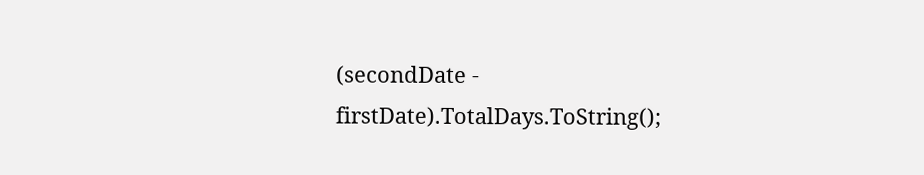(secondDate - firstDate).TotalDays.ToString();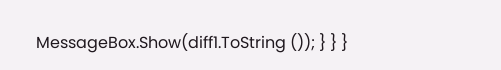MessageBox.Show(diff1.ToString ()); } } }